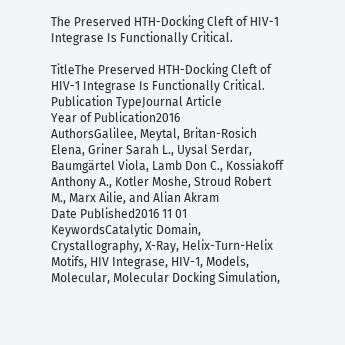The Preserved HTH-Docking Cleft of HIV-1 Integrase Is Functionally Critical.

TitleThe Preserved HTH-Docking Cleft of HIV-1 Integrase Is Functionally Critical.
Publication TypeJournal Article
Year of Publication2016
AuthorsGalilee, Meytal, Britan-Rosich Elena, Griner Sarah L., Uysal Serdar, Baumgärtel Viola, Lamb Don C., Kossiakoff Anthony A., Kotler Moshe, Stroud Robert M., Marx Ailie, and Alian Akram
Date Published2016 11 01
KeywordsCatalytic Domain, Crystallography, X-Ray, Helix-Turn-Helix Motifs, HIV Integrase, HIV-1, Models, Molecular, Molecular Docking Simulation,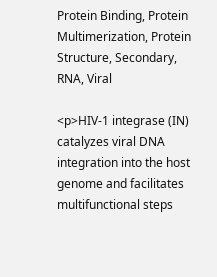Protein Binding, Protein Multimerization, Protein Structure, Secondary, RNA, Viral

<p>HIV-1 integrase (IN) catalyzes viral DNA integration into the host genome and facilitates multifunctional steps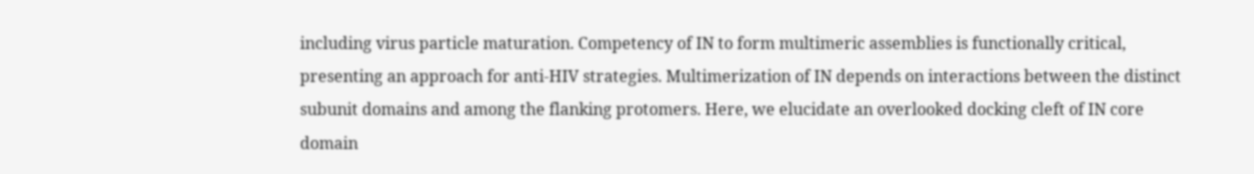including virus particle maturation. Competency of IN to form multimeric assemblies is functionally critical, presenting an approach for anti-HIV strategies. Multimerization of IN depends on interactions between the distinct subunit domains and among the flanking protomers. Here, we elucidate an overlooked docking cleft of IN core domain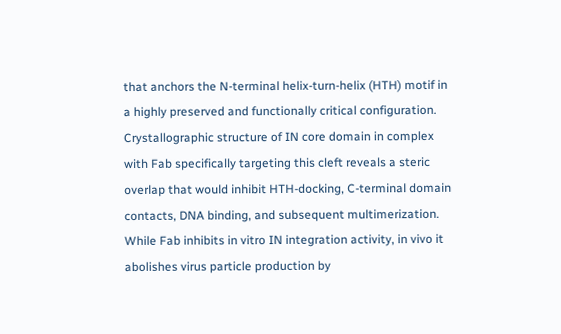that anchors the N-terminal helix-turn-helix (HTH) motif in a highly preserved and functionally critical configuration. Crystallographic structure of IN core domain in complex with Fab specifically targeting this cleft reveals a steric overlap that would inhibit HTH-docking, C-terminal domain contacts, DNA binding, and subsequent multimerization. While Fab inhibits in vitro IN integration activity, in vivo it abolishes virus particle production by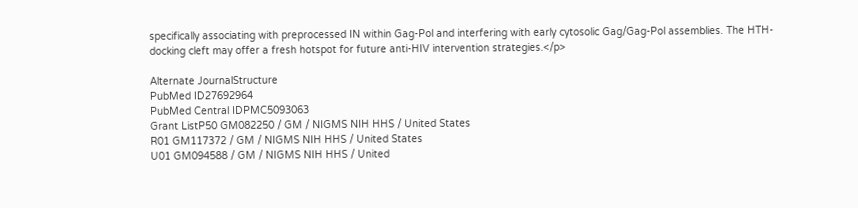specifically associating with preprocessed IN within Gag-Pol and interfering with early cytosolic Gag/Gag-Pol assemblies. The HTH-docking cleft may offer a fresh hotspot for future anti-HIV intervention strategies.</p>

Alternate JournalStructure
PubMed ID27692964
PubMed Central IDPMC5093063
Grant ListP50 GM082250 / GM / NIGMS NIH HHS / United States
R01 GM117372 / GM / NIGMS NIH HHS / United States
U01 GM094588 / GM / NIGMS NIH HHS / United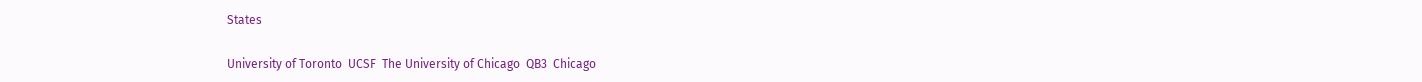States

University of Toronto  UCSF  The University of Chicago  QB3  Chicago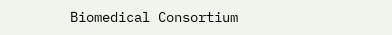Biomedical Consortium